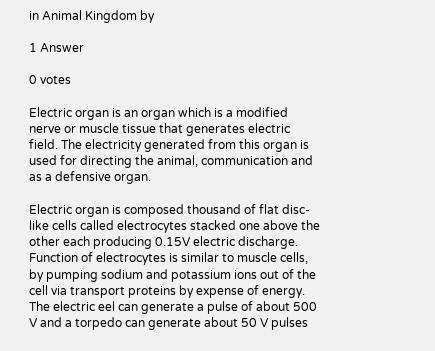in Animal Kingdom by

1 Answer

0 votes

Electric organ is an organ which is a modified nerve or muscle tissue that generates electric field. The electricity generated from this organ is used for directing the animal, communication and as a defensive organ.

Electric organ is composed thousand of flat disc-like cells called electrocytes stacked one above the other each producing 0.15V electric discharge. Function of electrocytes is similar to muscle cells, by pumping sodium and potassium ions out of the cell via transport proteins by expense of energy. The electric eel can generate a pulse of about 500 V and a torpedo can generate about 50 V pulses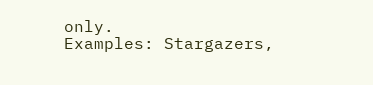only.
Examples: Stargazers,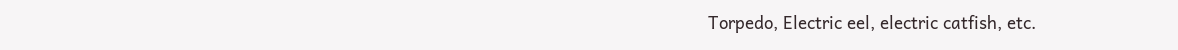Torpedo, Electric eel, electric catfish, etc.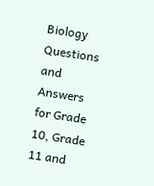Biology Questions and Answers for Grade 10, Grade 11 and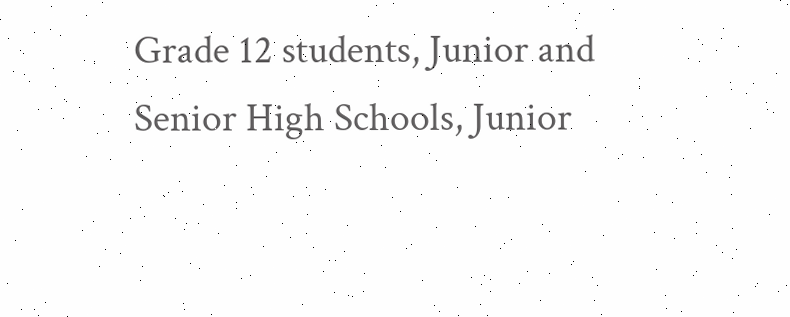Grade 12 students, Junior and Senior High Schools, Junior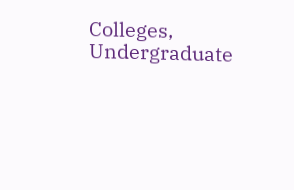Colleges, Undergraduate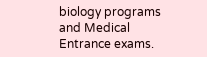biology programs and Medical Entrance exams.